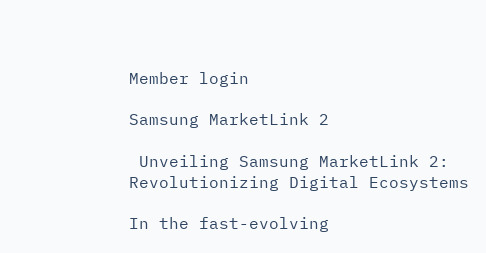Member login

Samsung MarketLink 2

 Unveiling Samsung MarketLink 2: Revolutionizing Digital Ecosystems

In the fast-evolving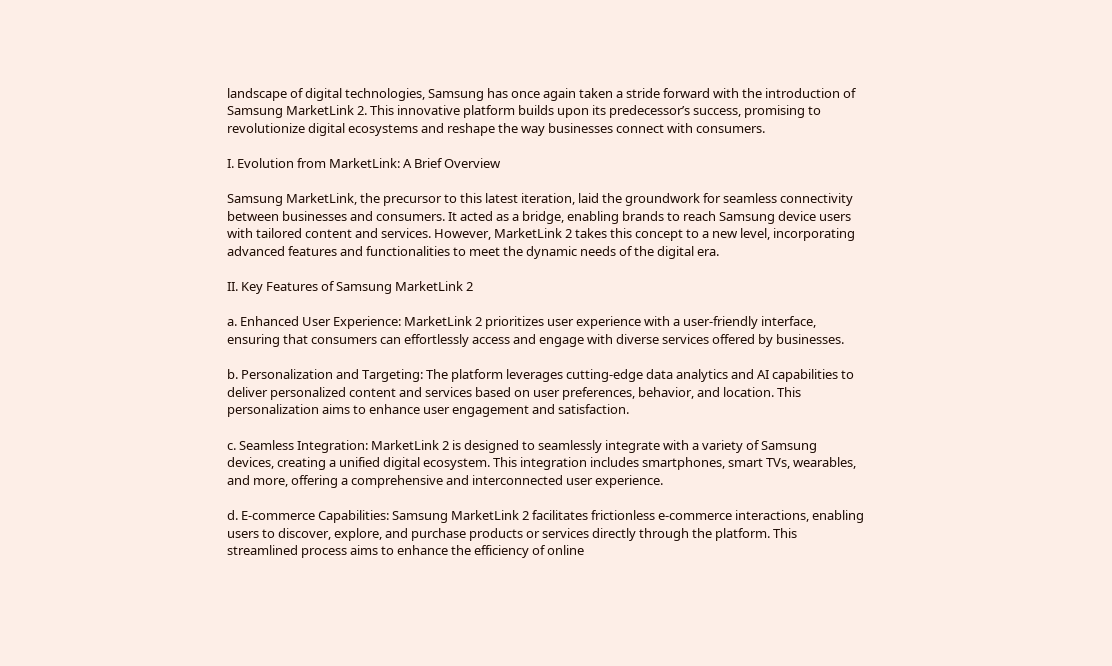landscape of digital technologies, Samsung has once again taken a stride forward with the introduction of Samsung MarketLink 2. This innovative platform builds upon its predecessor’s success, promising to revolutionize digital ecosystems and reshape the way businesses connect with consumers.

I. Evolution from MarketLink: A Brief Overview

Samsung MarketLink, the precursor to this latest iteration, laid the groundwork for seamless connectivity between businesses and consumers. It acted as a bridge, enabling brands to reach Samsung device users with tailored content and services. However, MarketLink 2 takes this concept to a new level, incorporating advanced features and functionalities to meet the dynamic needs of the digital era.

II. Key Features of Samsung MarketLink 2

a. Enhanced User Experience: MarketLink 2 prioritizes user experience with a user-friendly interface, ensuring that consumers can effortlessly access and engage with diverse services offered by businesses.

b. Personalization and Targeting: The platform leverages cutting-edge data analytics and AI capabilities to deliver personalized content and services based on user preferences, behavior, and location. This personalization aims to enhance user engagement and satisfaction.

c. Seamless Integration: MarketLink 2 is designed to seamlessly integrate with a variety of Samsung devices, creating a unified digital ecosystem. This integration includes smartphones, smart TVs, wearables, and more, offering a comprehensive and interconnected user experience.

d. E-commerce Capabilities: Samsung MarketLink 2 facilitates frictionless e-commerce interactions, enabling users to discover, explore, and purchase products or services directly through the platform. This streamlined process aims to enhance the efficiency of online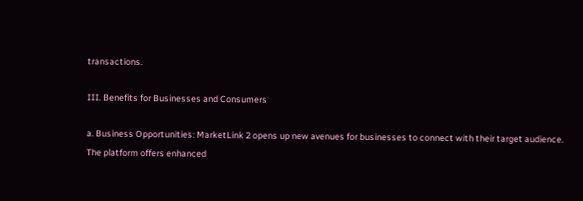transactions.

III. Benefits for Businesses and Consumers

a. Business Opportunities: MarketLink 2 opens up new avenues for businesses to connect with their target audience. The platform offers enhanced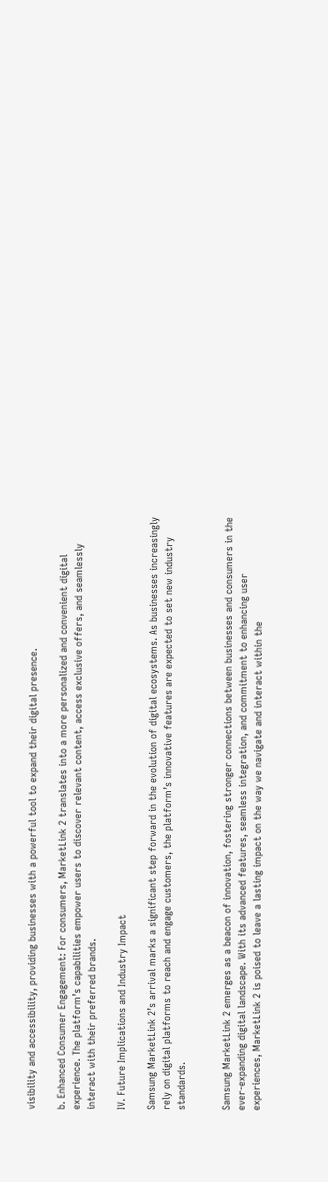visibility and accessibility, providing businesses with a powerful tool to expand their digital presence.

b. Enhanced Consumer Engagement: For consumers, MarketLink 2 translates into a more personalized and convenient digital experience. The platform’s capabilities empower users to discover relevant content, access exclusive offers, and seamlessly interact with their preferred brands.

IV. Future Implications and Industry Impact

Samsung MarketLink 2’s arrival marks a significant step forward in the evolution of digital ecosystems. As businesses increasingly rely on digital platforms to reach and engage customers, the platform’s innovative features are expected to set new industry standards.


Samsung MarketLink 2 emerges as a beacon of innovation, fostering stronger connections between businesses and consumers in the ever-expanding digital landscape. With its advanced features, seamless integration, and commitment to enhancing user experiences, MarketLink 2 is poised to leave a lasting impact on the way we navigate and interact within the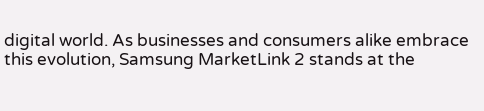digital world. As businesses and consumers alike embrace this evolution, Samsung MarketLink 2 stands at the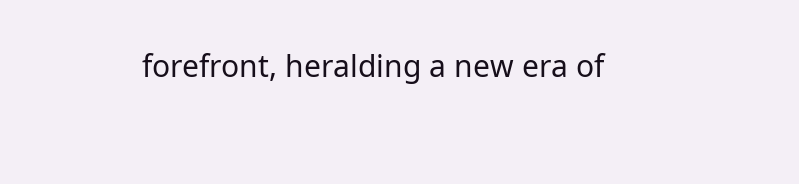forefront, heralding a new era of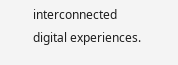interconnected digital experiences.